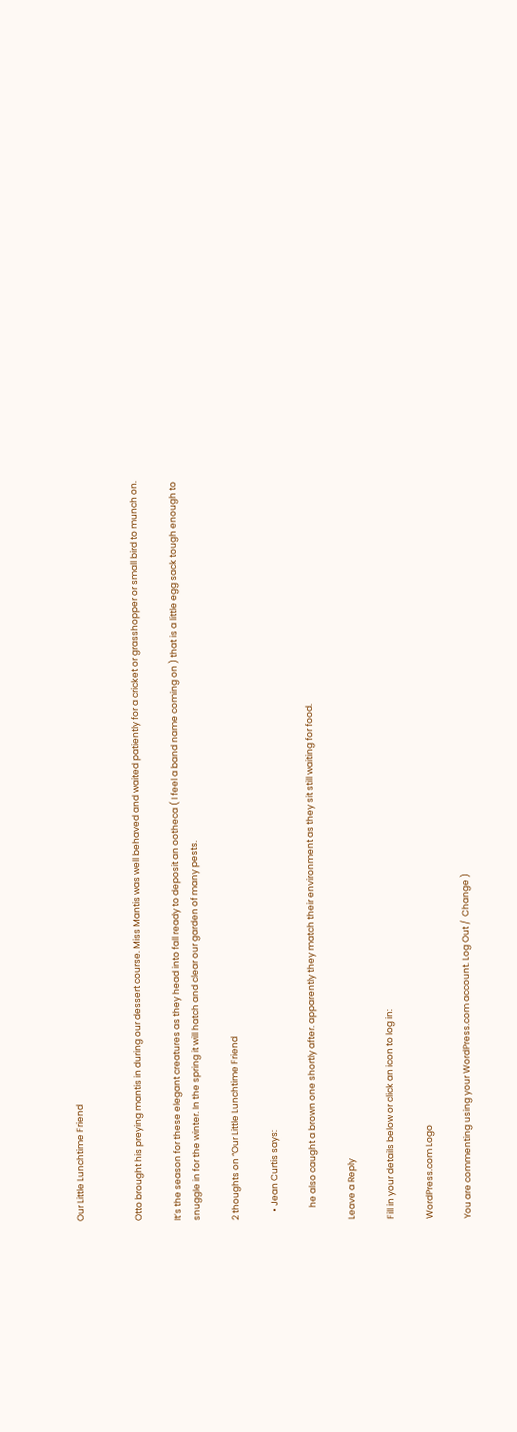Our Little Lunchtime Friend


Otto brought his preying mantis in during our dessert course. Miss Mantis was well behaved and waited patiently for a cricket or grasshopper or small bird to munch on.

It’s the season for these elegant creatures as they head into fall ready to deposit an ootheca ( I feel a band name coming on ) that is a little egg sack tough enough to snuggle in for the winter. In the spring it will hatch and clear our garden of many pests.

2 thoughts on “Our Little Lunchtime Friend

    • Jean Curtis says:

      he also caught a brown one shortly after. apparently they match their environment as they sit still waiting for food.

Leave a Reply

Fill in your details below or click an icon to log in:

WordPress.com Logo

You are commenting using your WordPress.com account. Log Out /  Change )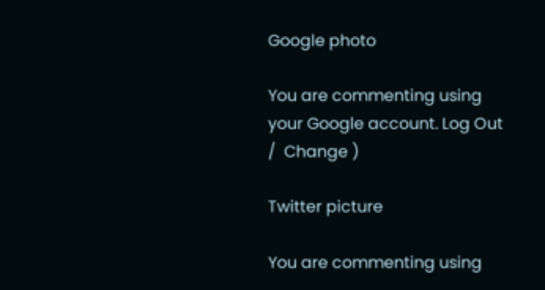Google photo

You are commenting using your Google account. Log Out /  Change )

Twitter picture

You are commenting using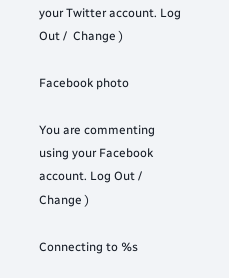your Twitter account. Log Out /  Change )

Facebook photo

You are commenting using your Facebook account. Log Out /  Change )

Connecting to %s